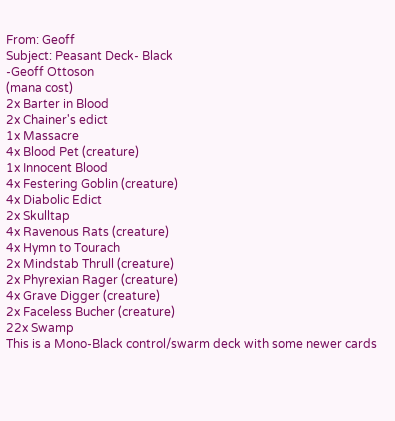From: Geoff
Subject: Peasant Deck- Black
-Geoff Ottoson
(mana cost)
2x Barter in Blood
2x Chainer's edict
1x Massacre
4x Blood Pet (creature)
1x Innocent Blood
4x Festering Goblin (creature)
4x Diabolic Edict
2x Skulltap
4x Ravenous Rats (creature)
4x Hymn to Tourach
2x Mindstab Thrull (creature)
2x Phyrexian Rager (creature)
4x Grave Digger (creature)
2x Faceless Bucher (creature)
22x Swamp
This is a Mono-Black control/swarm deck with some newer cards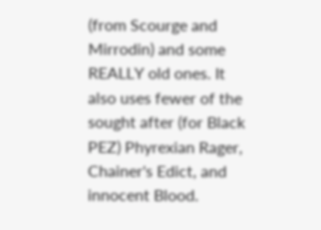(from Scourge and Mirrodin) and some REALLY old ones. It also uses fewer of the sought after (for Black PEZ) Phyrexian Rager, Chainer's Edict, and innocent Blood.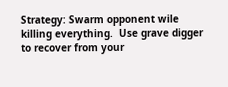Strategy: Swarm opponent wile killing everything.  Use grave digger to recover from your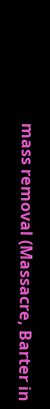mass removal (Massacre, Barter in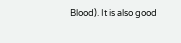Blood). It is also good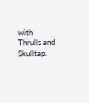with Thrulls and Skulltap.